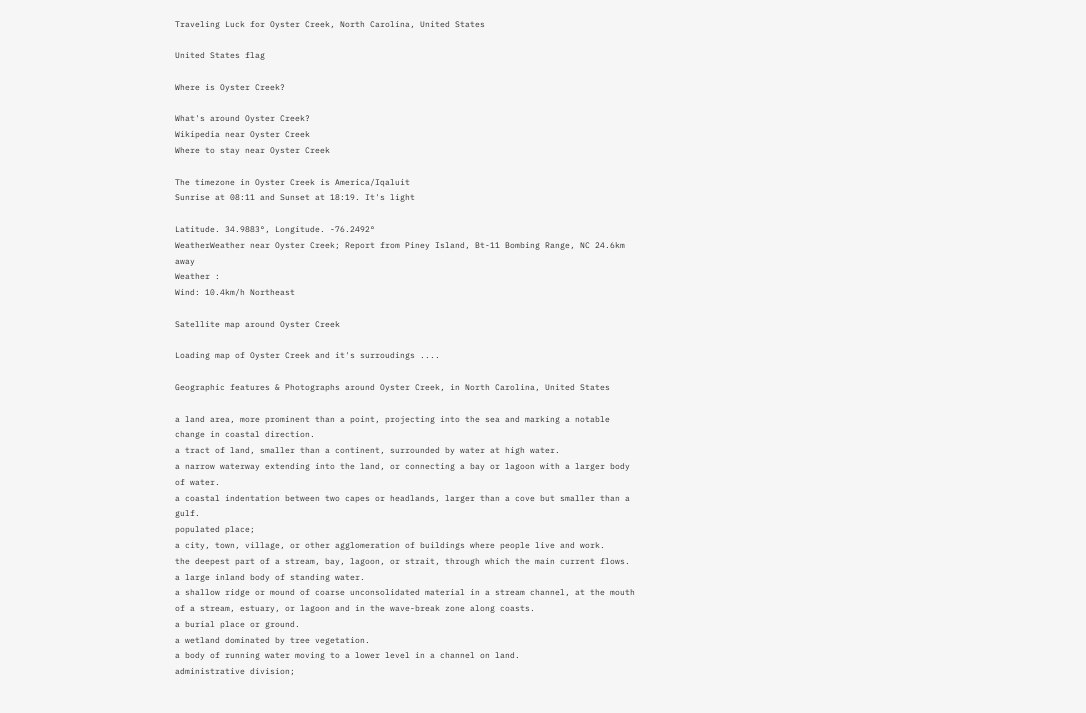Traveling Luck for Oyster Creek, North Carolina, United States

United States flag

Where is Oyster Creek?

What's around Oyster Creek?
Wikipedia near Oyster Creek
Where to stay near Oyster Creek

The timezone in Oyster Creek is America/Iqaluit
Sunrise at 08:11 and Sunset at 18:19. It's light

Latitude. 34.9883°, Longitude. -76.2492°
WeatherWeather near Oyster Creek; Report from Piney Island, Bt-11 Bombing Range, NC 24.6km away
Weather :
Wind: 10.4km/h Northeast

Satellite map around Oyster Creek

Loading map of Oyster Creek and it's surroudings ....

Geographic features & Photographs around Oyster Creek, in North Carolina, United States

a land area, more prominent than a point, projecting into the sea and marking a notable change in coastal direction.
a tract of land, smaller than a continent, surrounded by water at high water.
a narrow waterway extending into the land, or connecting a bay or lagoon with a larger body of water.
a coastal indentation between two capes or headlands, larger than a cove but smaller than a gulf.
populated place;
a city, town, village, or other agglomeration of buildings where people live and work.
the deepest part of a stream, bay, lagoon, or strait, through which the main current flows.
a large inland body of standing water.
a shallow ridge or mound of coarse unconsolidated material in a stream channel, at the mouth of a stream, estuary, or lagoon and in the wave-break zone along coasts.
a burial place or ground.
a wetland dominated by tree vegetation.
a body of running water moving to a lower level in a channel on land.
administrative division;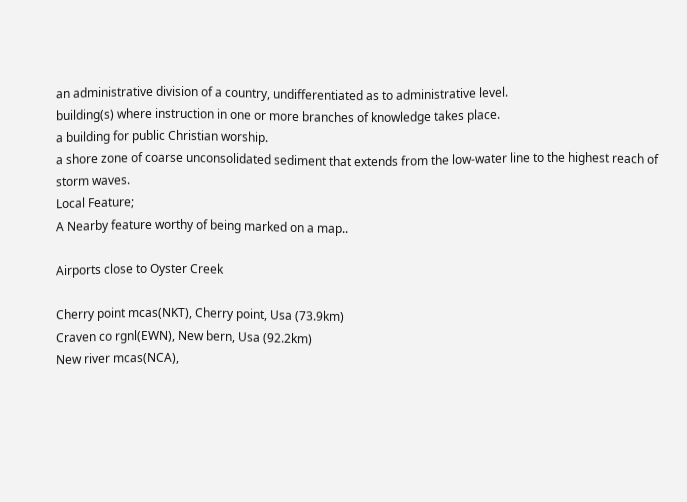an administrative division of a country, undifferentiated as to administrative level.
building(s) where instruction in one or more branches of knowledge takes place.
a building for public Christian worship.
a shore zone of coarse unconsolidated sediment that extends from the low-water line to the highest reach of storm waves.
Local Feature;
A Nearby feature worthy of being marked on a map..

Airports close to Oyster Creek

Cherry point mcas(NKT), Cherry point, Usa (73.9km)
Craven co rgnl(EWN), New bern, Usa (92.2km)
New river mcas(NCA),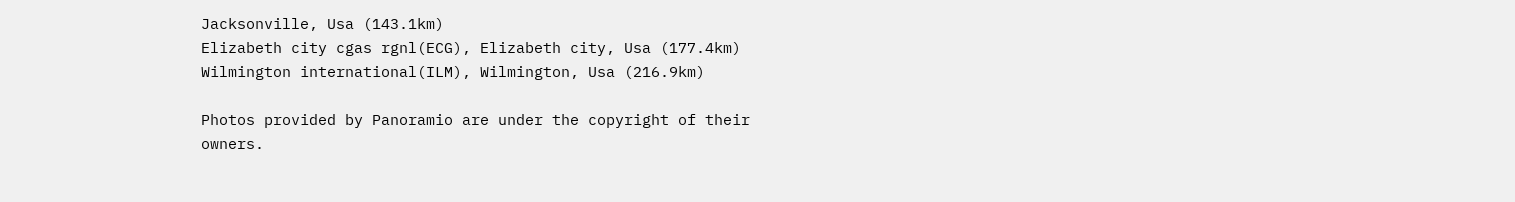Jacksonville, Usa (143.1km)
Elizabeth city cgas rgnl(ECG), Elizabeth city, Usa (177.4km)
Wilmington international(ILM), Wilmington, Usa (216.9km)

Photos provided by Panoramio are under the copyright of their owners.